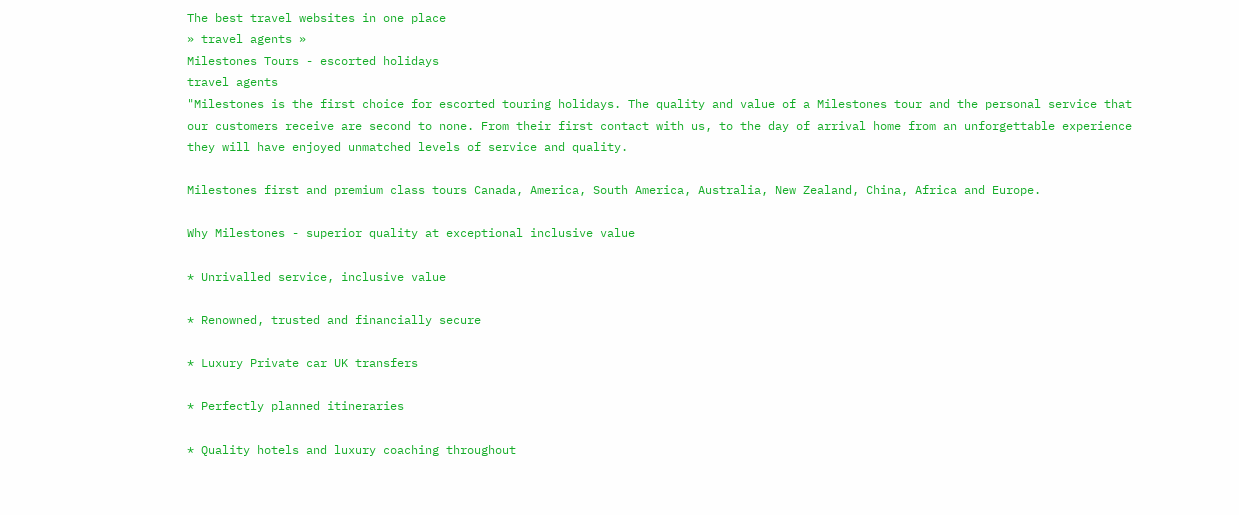The best travel websites in one place
» travel agents »
Milestones Tours - escorted holidays
travel agents
"Milestones is the first choice for escorted touring holidays. The quality and value of a Milestones tour and the personal service that our customers receive are second to none. From their first contact with us, to the day of arrival home from an unforgettable experience they will have enjoyed unmatched levels of service and quality.

Milestones first and premium class tours Canada, America, South America, Australia, New Zealand, China, Africa and Europe.

Why Milestones - superior quality at exceptional inclusive value

* Unrivalled service, inclusive value

* Renowned, trusted and financially secure

* Luxury Private car UK transfers

* Perfectly planned itineraries

* Quality hotels and luxury coaching throughout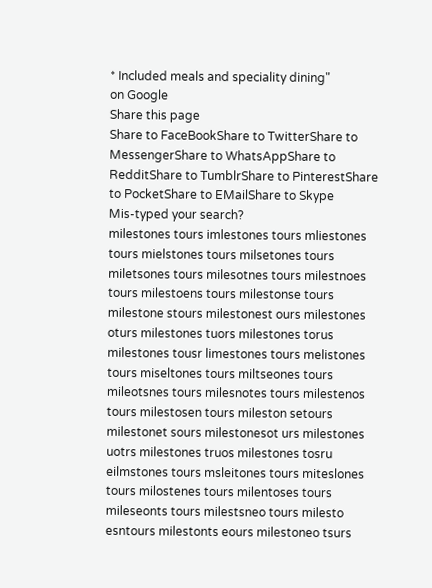* Included meals and speciality dining"
on Google
Share this page
Share to FaceBookShare to TwitterShare to MessengerShare to WhatsAppShare to RedditShare to TumblrShare to PinterestShare to PocketShare to EMailShare to Skype
Mis-typed your search?
milestones tours imlestones tours mliestones tours mielstones tours milsetones tours miletsones tours milesotnes tours milestnoes tours milestoens tours milestonse tours milestone stours milestonest ours milestones oturs milestones tuors milestones torus milestones tousr limestones tours melistones tours miseltones tours miltseones tours mileotsnes tours milesnotes tours milestenos tours milestosen tours mileston setours milestonet sours milestonesot urs milestones uotrs milestones truos milestones tosru eilmstones tours msleitones tours miteslones tours milostenes tours milentoses tours mileseonts tours milestsneo tours milesto esntours milestonts eours milestoneo tsurs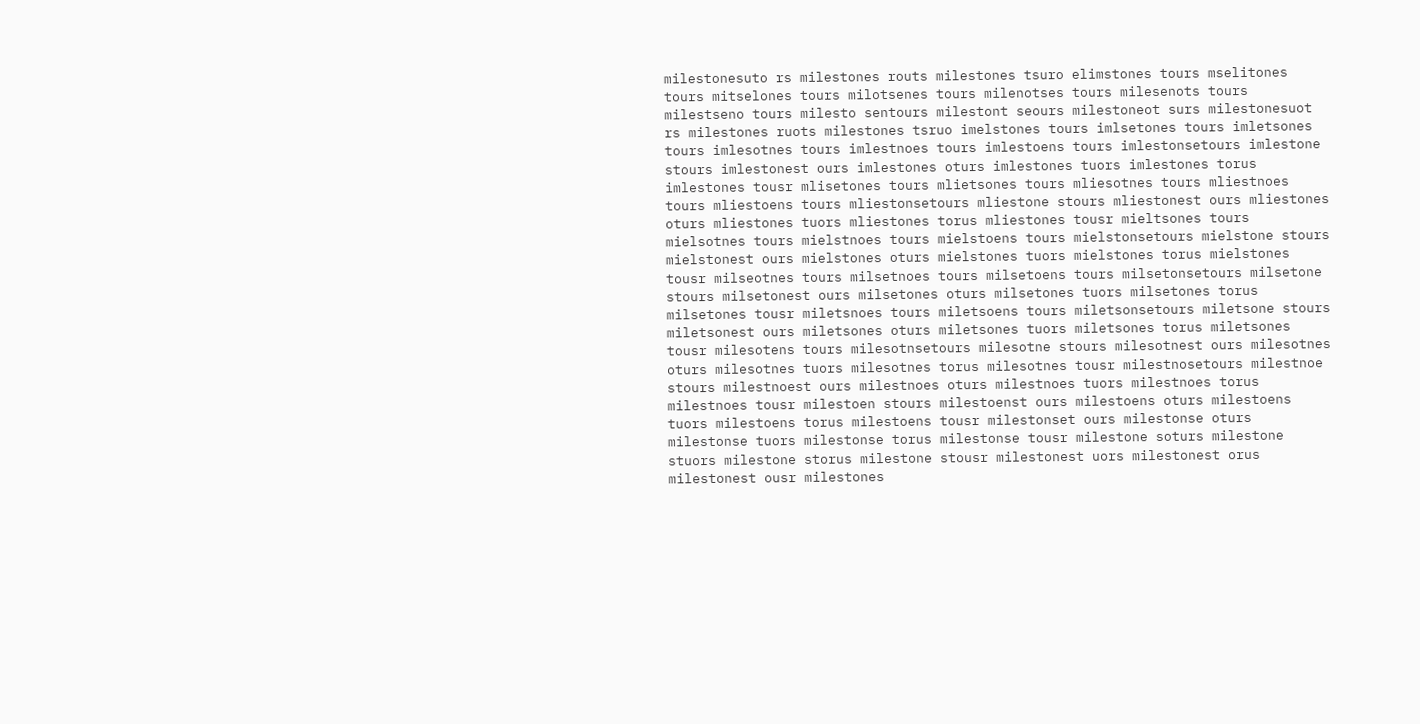milestonesuto rs milestones routs milestones tsuro elimstones tours mselitones tours mitselones tours milotsenes tours milenotses tours milesenots tours milestseno tours milesto sentours milestont seours milestoneot surs milestonesuot rs milestones ruots milestones tsruo imelstones tours imlsetones tours imletsones tours imlesotnes tours imlestnoes tours imlestoens tours imlestonsetours imlestone stours imlestonest ours imlestones oturs imlestones tuors imlestones torus imlestones tousr mlisetones tours mlietsones tours mliesotnes tours mliestnoes tours mliestoens tours mliestonsetours mliestone stours mliestonest ours mliestones oturs mliestones tuors mliestones torus mliestones tousr mieltsones tours mielsotnes tours mielstnoes tours mielstoens tours mielstonsetours mielstone stours mielstonest ours mielstones oturs mielstones tuors mielstones torus mielstones tousr milseotnes tours milsetnoes tours milsetoens tours milsetonsetours milsetone stours milsetonest ours milsetones oturs milsetones tuors milsetones torus milsetones tousr miletsnoes tours miletsoens tours miletsonsetours miletsone stours miletsonest ours miletsones oturs miletsones tuors miletsones torus miletsones tousr milesotens tours milesotnsetours milesotne stours milesotnest ours milesotnes oturs milesotnes tuors milesotnes torus milesotnes tousr milestnosetours milestnoe stours milestnoest ours milestnoes oturs milestnoes tuors milestnoes torus milestnoes tousr milestoen stours milestoenst ours milestoens oturs milestoens tuors milestoens torus milestoens tousr milestonset ours milestonse oturs milestonse tuors milestonse torus milestonse tousr milestone soturs milestone stuors milestone storus milestone stousr milestonest uors milestonest orus milestonest ousr milestones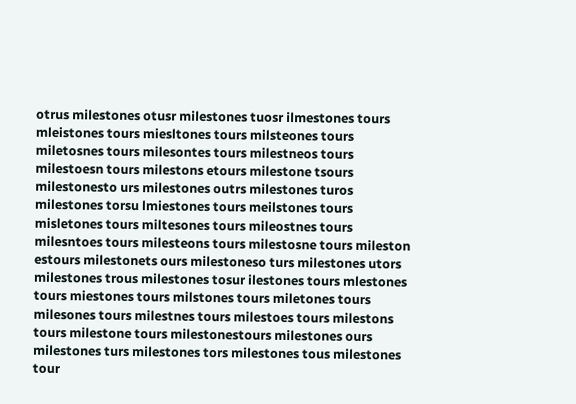otrus milestones otusr milestones tuosr ilmestones tours mleistones tours miesltones tours milsteones tours miletosnes tours milesontes tours milestneos tours milestoesn tours milestons etours milestone tsours milestonesto urs milestones outrs milestones turos milestones torsu lmiestones tours meilstones tours misletones tours miltesones tours mileostnes tours milesntoes tours milesteons tours milestosne tours mileston estours milestonets ours milestoneso turs milestones utors milestones trous milestones tosur ilestones tours mlestones tours miestones tours milstones tours miletones tours milesones tours milestnes tours milestoes tours milestons tours milestone tours milestonestours milestones ours milestones turs milestones tors milestones tous milestones tour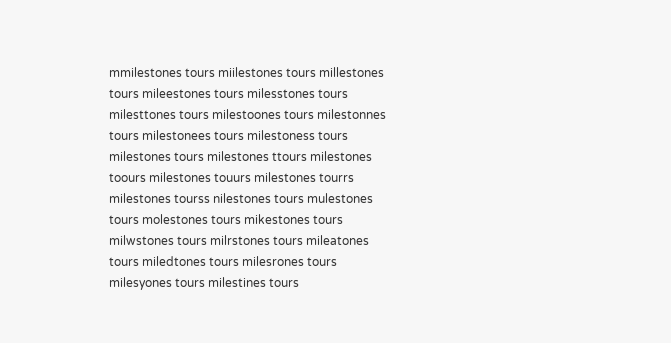mmilestones tours miilestones tours millestones tours mileestones tours milesstones tours milesttones tours milestoones tours milestonnes tours milestonees tours milestoness tours milestones tours milestones ttours milestones toours milestones touurs milestones tourrs milestones tourss nilestones tours mulestones tours molestones tours mikestones tours milwstones tours milrstones tours mileatones tours miledtones tours milesrones tours milesyones tours milestines tours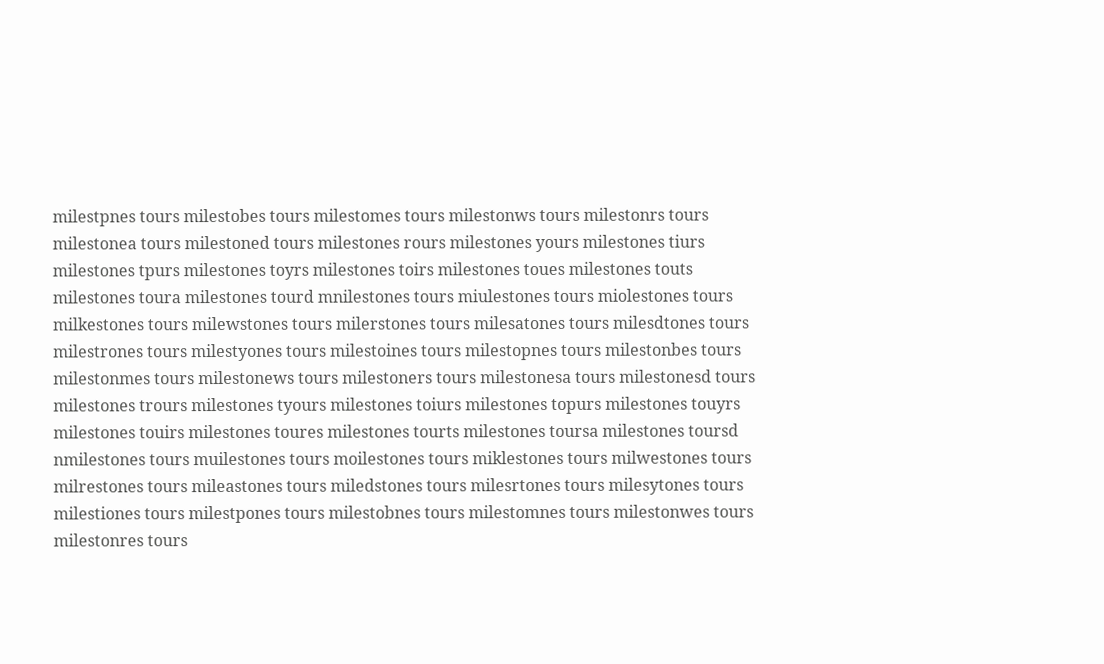milestpnes tours milestobes tours milestomes tours milestonws tours milestonrs tours milestonea tours milestoned tours milestones rours milestones yours milestones tiurs milestones tpurs milestones toyrs milestones toirs milestones toues milestones touts milestones toura milestones tourd mnilestones tours miulestones tours miolestones tours milkestones tours milewstones tours milerstones tours milesatones tours milesdtones tours milestrones tours milestyones tours milestoines tours milestopnes tours milestonbes tours milestonmes tours milestonews tours milestoners tours milestonesa tours milestonesd tours milestones trours milestones tyours milestones toiurs milestones topurs milestones touyrs milestones touirs milestones toures milestones tourts milestones toursa milestones toursd nmilestones tours muilestones tours moilestones tours miklestones tours milwestones tours milrestones tours mileastones tours miledstones tours milesrtones tours milesytones tours milestiones tours milestpones tours milestobnes tours milestomnes tours milestonwes tours milestonres tours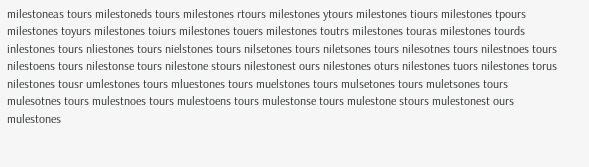milestoneas tours milestoneds tours milestones rtours milestones ytours milestones tiours milestones tpours milestones toyurs milestones toiurs milestones touers milestones toutrs milestones touras milestones tourds inlestones tours nliestones tours nielstones tours nilsetones tours niletsones tours nilesotnes tours nilestnoes tours nilestoens tours nilestonse tours nilestone stours nilestonest ours nilestones oturs nilestones tuors nilestones torus nilestones tousr umlestones tours mluestones tours muelstones tours mulsetones tours muletsones tours mulesotnes tours mulestnoes tours mulestoens tours mulestonse tours mulestone stours mulestonest ours mulestones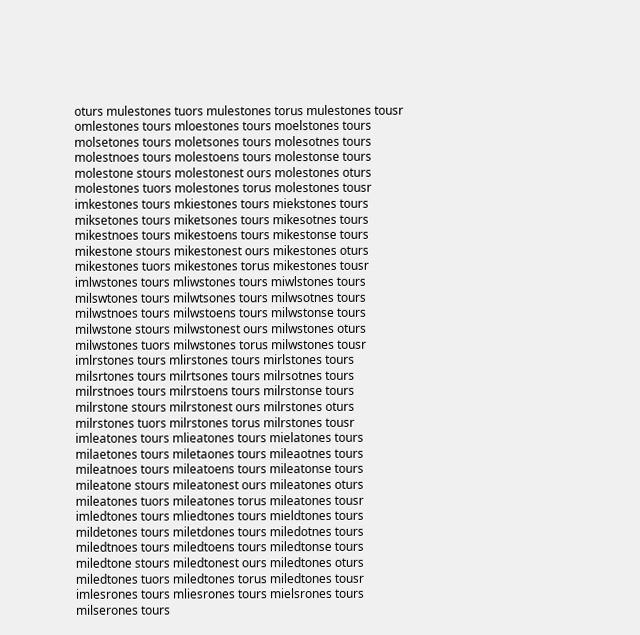oturs mulestones tuors mulestones torus mulestones tousr omlestones tours mloestones tours moelstones tours molsetones tours moletsones tours molesotnes tours molestnoes tours molestoens tours molestonse tours molestone stours molestonest ours molestones oturs molestones tuors molestones torus molestones tousr imkestones tours mkiestones tours miekstones tours miksetones tours miketsones tours mikesotnes tours mikestnoes tours mikestoens tours mikestonse tours mikestone stours mikestonest ours mikestones oturs mikestones tuors mikestones torus mikestones tousr imlwstones tours mliwstones tours miwlstones tours milswtones tours milwtsones tours milwsotnes tours milwstnoes tours milwstoens tours milwstonse tours milwstone stours milwstonest ours milwstones oturs milwstones tuors milwstones torus milwstones tousr imlrstones tours mlirstones tours mirlstones tours milsrtones tours milrtsones tours milrsotnes tours milrstnoes tours milrstoens tours milrstonse tours milrstone stours milrstonest ours milrstones oturs milrstones tuors milrstones torus milrstones tousr imleatones tours mlieatones tours mielatones tours milaetones tours miletaones tours mileaotnes tours mileatnoes tours mileatoens tours mileatonse tours mileatone stours mileatonest ours mileatones oturs mileatones tuors mileatones torus mileatones tousr imledtones tours mliedtones tours mieldtones tours mildetones tours miletdones tours miledotnes tours miledtnoes tours miledtoens tours miledtonse tours miledtone stours miledtonest ours miledtones oturs miledtones tuors miledtones torus miledtones tousr imlesrones tours mliesrones tours mielsrones tours milserones tours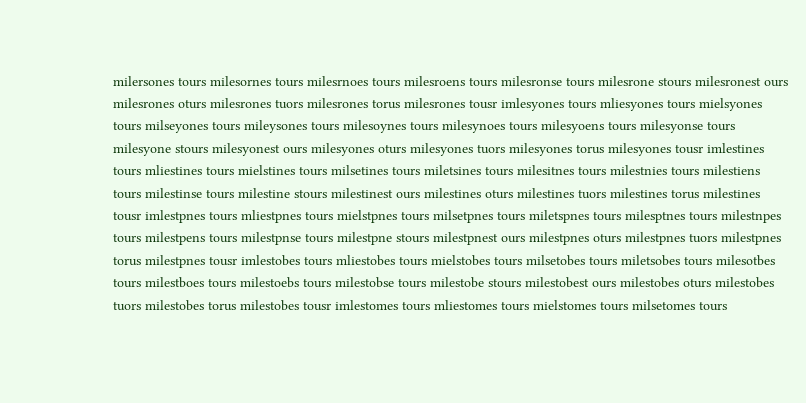milersones tours milesornes tours milesrnoes tours milesroens tours milesronse tours milesrone stours milesronest ours milesrones oturs milesrones tuors milesrones torus milesrones tousr imlesyones tours mliesyones tours mielsyones tours milseyones tours mileysones tours milesoynes tours milesynoes tours milesyoens tours milesyonse tours milesyone stours milesyonest ours milesyones oturs milesyones tuors milesyones torus milesyones tousr imlestines tours mliestines tours mielstines tours milsetines tours miletsines tours milesitnes tours milestnies tours milestiens tours milestinse tours milestine stours milestinest ours milestines oturs milestines tuors milestines torus milestines tousr imlestpnes tours mliestpnes tours mielstpnes tours milsetpnes tours miletspnes tours milesptnes tours milestnpes tours milestpens tours milestpnse tours milestpne stours milestpnest ours milestpnes oturs milestpnes tuors milestpnes torus milestpnes tousr imlestobes tours mliestobes tours mielstobes tours milsetobes tours miletsobes tours milesotbes tours milestboes tours milestoebs tours milestobse tours milestobe stours milestobest ours milestobes oturs milestobes tuors milestobes torus milestobes tousr imlestomes tours mliestomes tours mielstomes tours milsetomes tours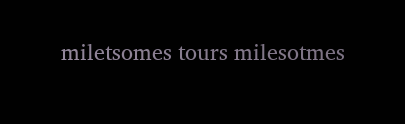miletsomes tours milesotmes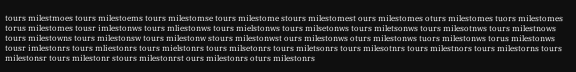tours milestmoes tours milestoems tours milestomse tours milestome stours milestomest ours milestomes oturs milestomes tuors milestomes torus milestomes tousr imlestonws tours mliestonws tours mielstonws tours milsetonws tours miletsonws tours milesotnws tours milestnows tours milestowns tours milestonsw tours milestonw stours milestonwst ours milestonws oturs milestonws tuors milestonws torus milestonws tousr imlestonrs tours mliestonrs tours mielstonrs tours milsetonrs tours miletsonrs tours milesotnrs tours milestnors tours milestorns tours milestonsr tours milestonr stours milestonrst ours milestonrs oturs milestonrs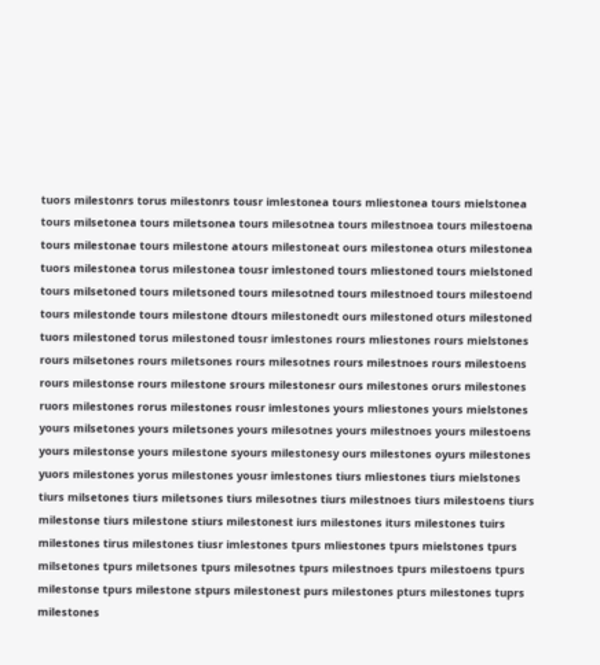tuors milestonrs torus milestonrs tousr imlestonea tours mliestonea tours mielstonea tours milsetonea tours miletsonea tours milesotnea tours milestnoea tours milestoena tours milestonae tours milestone atours milestoneat ours milestonea oturs milestonea tuors milestonea torus milestonea tousr imlestoned tours mliestoned tours mielstoned tours milsetoned tours miletsoned tours milesotned tours milestnoed tours milestoend tours milestonde tours milestone dtours milestonedt ours milestoned oturs milestoned tuors milestoned torus milestoned tousr imlestones rours mliestones rours mielstones rours milsetones rours miletsones rours milesotnes rours milestnoes rours milestoens rours milestonse rours milestone srours milestonesr ours milestones orurs milestones ruors milestones rorus milestones rousr imlestones yours mliestones yours mielstones yours milsetones yours miletsones yours milesotnes yours milestnoes yours milestoens yours milestonse yours milestone syours milestonesy ours milestones oyurs milestones yuors milestones yorus milestones yousr imlestones tiurs mliestones tiurs mielstones tiurs milsetones tiurs miletsones tiurs milesotnes tiurs milestnoes tiurs milestoens tiurs milestonse tiurs milestone stiurs milestonest iurs milestones iturs milestones tuirs milestones tirus milestones tiusr imlestones tpurs mliestones tpurs mielstones tpurs milsetones tpurs miletsones tpurs milesotnes tpurs milestnoes tpurs milestoens tpurs milestonse tpurs milestone stpurs milestonest purs milestones pturs milestones tuprs milestones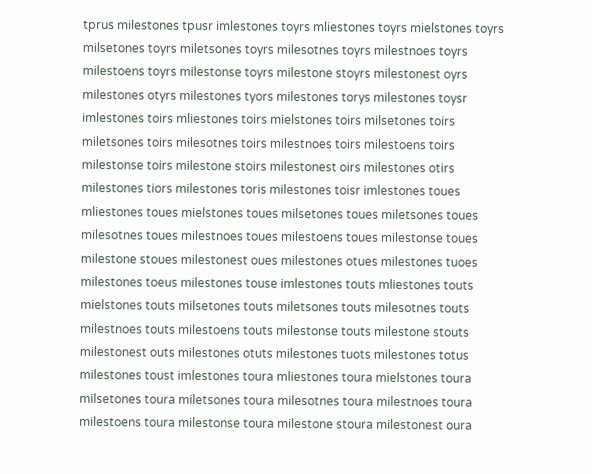tprus milestones tpusr imlestones toyrs mliestones toyrs mielstones toyrs milsetones toyrs miletsones toyrs milesotnes toyrs milestnoes toyrs milestoens toyrs milestonse toyrs milestone stoyrs milestonest oyrs milestones otyrs milestones tyors milestones torys milestones toysr imlestones toirs mliestones toirs mielstones toirs milsetones toirs miletsones toirs milesotnes toirs milestnoes toirs milestoens toirs milestonse toirs milestone stoirs milestonest oirs milestones otirs milestones tiors milestones toris milestones toisr imlestones toues mliestones toues mielstones toues milsetones toues miletsones toues milesotnes toues milestnoes toues milestoens toues milestonse toues milestone stoues milestonest oues milestones otues milestones tuoes milestones toeus milestones touse imlestones touts mliestones touts mielstones touts milsetones touts miletsones touts milesotnes touts milestnoes touts milestoens touts milestonse touts milestone stouts milestonest outs milestones otuts milestones tuots milestones totus milestones toust imlestones toura mliestones toura mielstones toura milsetones toura miletsones toura milesotnes toura milestnoes toura milestoens toura milestonse toura milestone stoura milestonest oura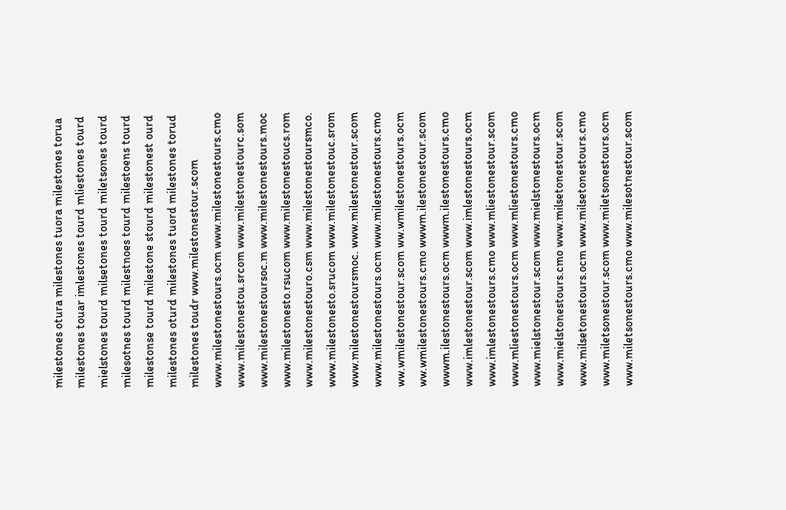milestones otura milestones tuora milestones torua milestones touar imlestones tourd mliestones tourd mielstones tourd milsetones tourd miletsones tourd milesotnes tourd milestnoes tourd milestoens tourd milestonse tourd milestone stourd milestonest ourd milestones oturd milestones tuord milestones torud milestones toudr www.milestonestour.scom www.milestonestours.ocm www.milestonestours.cmo www.milestonestou.srcom www.milestonestourc.som www.milestonestoursoc.m www.milestonestours.moc www.milestonesto.rsucom www.milestonestoucs.rom www.milestonestouro.csm www.milestonestoursmco. www.milestonesto.srucom www.milestonestouc.srom www.milestonestoursmoc. www.milestonestour.scom www.milestonestours.ocm www.milestonestours.cmo ww.wmilestonestour.scom ww.wmilestonestours.ocm ww.wmilestonestours.cmo wwwm.ilestonestour.scom wwwm.ilestonestours.ocm wwwm.ilestonestours.cmo www.imlestonestour.scom www.imlestonestours.ocm www.imlestonestours.cmo www.mliestonestour.scom www.mliestonestours.ocm www.mliestonestours.cmo www.mielstonestour.scom www.mielstonestours.ocm www.mielstonestours.cmo www.milsetonestour.scom www.milsetonestours.ocm www.milsetonestours.cmo www.miletsonestour.scom www.miletsonestours.ocm www.miletsonestours.cmo www.milesotnestour.scom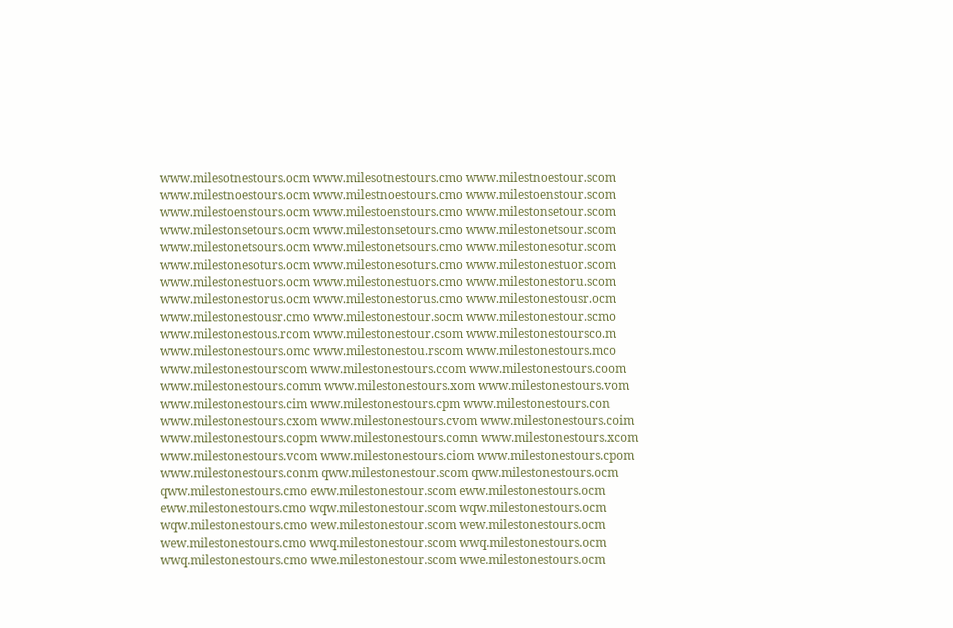www.milesotnestours.ocm www.milesotnestours.cmo www.milestnoestour.scom www.milestnoestours.ocm www.milestnoestours.cmo www.milestoenstour.scom www.milestoenstours.ocm www.milestoenstours.cmo www.milestonsetour.scom www.milestonsetours.ocm www.milestonsetours.cmo www.milestonetsour.scom www.milestonetsours.ocm www.milestonetsours.cmo www.milestonesotur.scom www.milestonesoturs.ocm www.milestonesoturs.cmo www.milestonestuor.scom www.milestonestuors.ocm www.milestonestuors.cmo www.milestonestoru.scom www.milestonestorus.ocm www.milestonestorus.cmo www.milestonestousr.ocm www.milestonestousr.cmo www.milestonestour.socm www.milestonestour.scmo www.milestonestous.rcom www.milestonestour.csom www.milestonestoursco.m www.milestonestours.omc www.milestonestou.rscom www.milestonestours.mco www.milestonestourscom www.milestonestours.ccom www.milestonestours.coom www.milestonestours.comm www.milestonestours.xom www.milestonestours.vom www.milestonestours.cim www.milestonestours.cpm www.milestonestours.con www.milestonestours.cxom www.milestonestours.cvom www.milestonestours.coim www.milestonestours.copm www.milestonestours.comn www.milestonestours.xcom www.milestonestours.vcom www.milestonestours.ciom www.milestonestours.cpom www.milestonestours.conm qww.milestonestour.scom qww.milestonestours.ocm qww.milestonestours.cmo eww.milestonestour.scom eww.milestonestours.ocm eww.milestonestours.cmo wqw.milestonestour.scom wqw.milestonestours.ocm wqw.milestonestours.cmo wew.milestonestour.scom wew.milestonestours.ocm wew.milestonestours.cmo wwq.milestonestour.scom wwq.milestonestours.ocm wwq.milestonestours.cmo wwe.milestonestour.scom wwe.milestonestours.ocm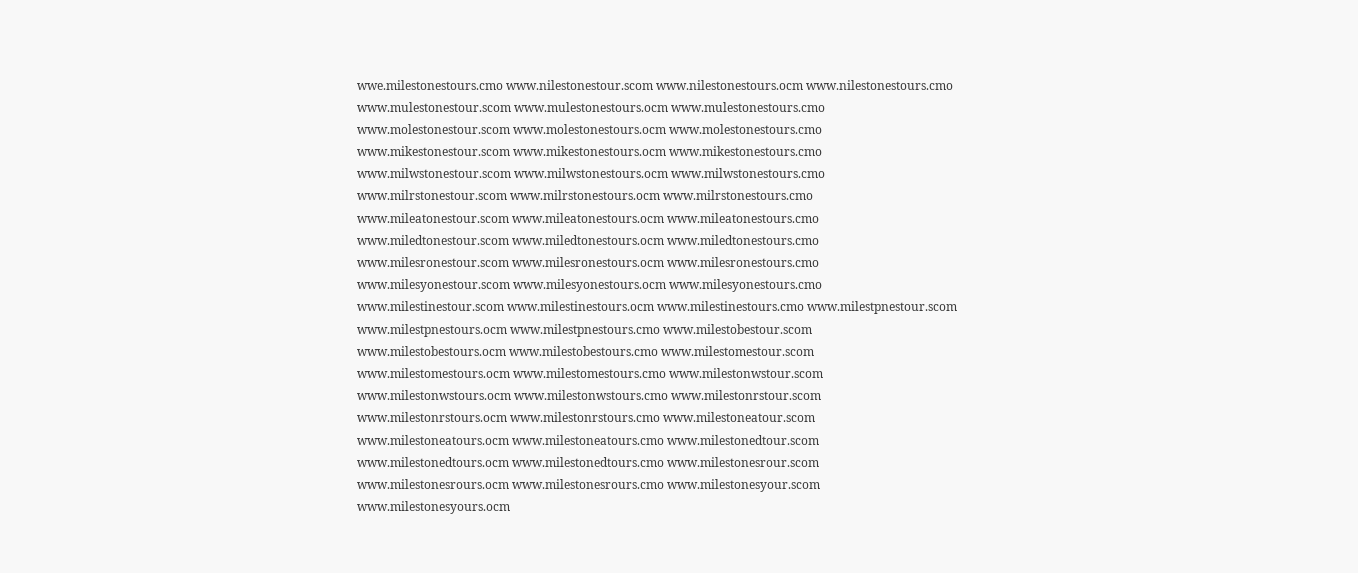wwe.milestonestours.cmo www.nilestonestour.scom www.nilestonestours.ocm www.nilestonestours.cmo www.mulestonestour.scom www.mulestonestours.ocm www.mulestonestours.cmo www.molestonestour.scom www.molestonestours.ocm www.molestonestours.cmo www.mikestonestour.scom www.mikestonestours.ocm www.mikestonestours.cmo www.milwstonestour.scom www.milwstonestours.ocm www.milwstonestours.cmo www.milrstonestour.scom www.milrstonestours.ocm www.milrstonestours.cmo www.mileatonestour.scom www.mileatonestours.ocm www.mileatonestours.cmo www.miledtonestour.scom www.miledtonestours.ocm www.miledtonestours.cmo www.milesronestour.scom www.milesronestours.ocm www.milesronestours.cmo www.milesyonestour.scom www.milesyonestours.ocm www.milesyonestours.cmo www.milestinestour.scom www.milestinestours.ocm www.milestinestours.cmo www.milestpnestour.scom www.milestpnestours.ocm www.milestpnestours.cmo www.milestobestour.scom www.milestobestours.ocm www.milestobestours.cmo www.milestomestour.scom www.milestomestours.ocm www.milestomestours.cmo www.milestonwstour.scom www.milestonwstours.ocm www.milestonwstours.cmo www.milestonrstour.scom www.milestonrstours.ocm www.milestonrstours.cmo www.milestoneatour.scom www.milestoneatours.ocm www.milestoneatours.cmo www.milestonedtour.scom www.milestonedtours.ocm www.milestonedtours.cmo www.milestonesrour.scom www.milestonesrours.ocm www.milestonesrours.cmo www.milestonesyour.scom www.milestonesyours.ocm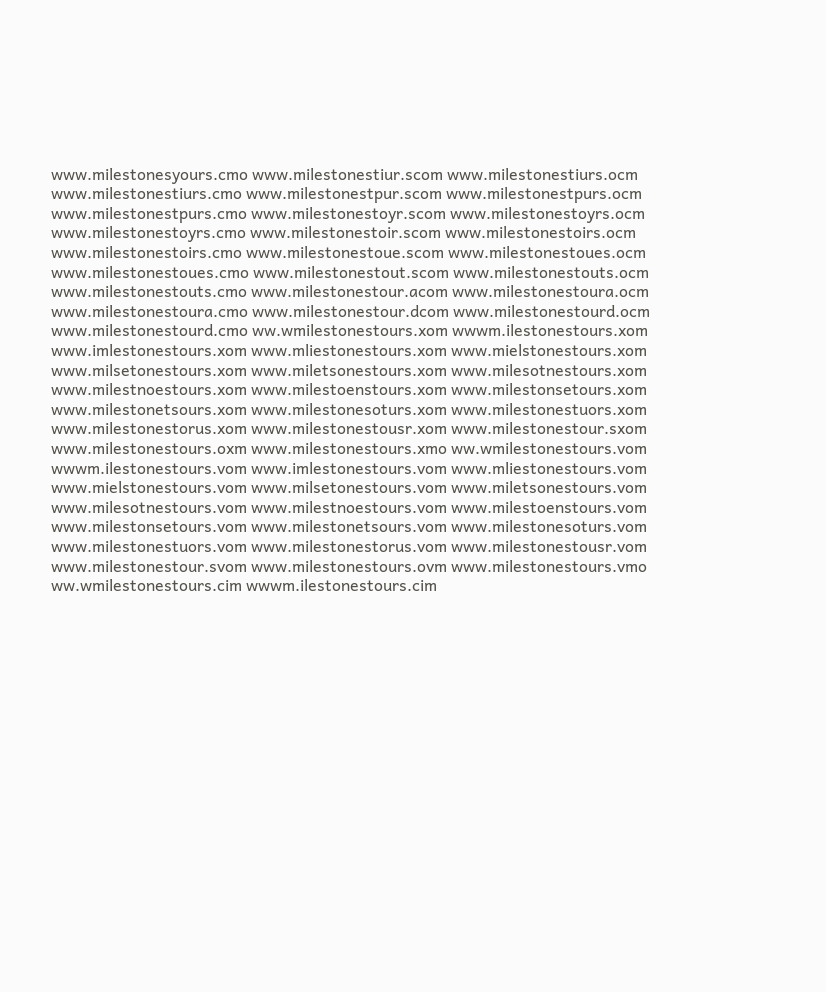www.milestonesyours.cmo www.milestonestiur.scom www.milestonestiurs.ocm www.milestonestiurs.cmo www.milestonestpur.scom www.milestonestpurs.ocm www.milestonestpurs.cmo www.milestonestoyr.scom www.milestonestoyrs.ocm www.milestonestoyrs.cmo www.milestonestoir.scom www.milestonestoirs.ocm www.milestonestoirs.cmo www.milestonestoue.scom www.milestonestoues.ocm www.milestonestoues.cmo www.milestonestout.scom www.milestonestouts.ocm www.milestonestouts.cmo www.milestonestour.acom www.milestonestoura.ocm www.milestonestoura.cmo www.milestonestour.dcom www.milestonestourd.ocm www.milestonestourd.cmo ww.wmilestonestours.xom wwwm.ilestonestours.xom www.imlestonestours.xom www.mliestonestours.xom www.mielstonestours.xom www.milsetonestours.xom www.miletsonestours.xom www.milesotnestours.xom www.milestnoestours.xom www.milestoenstours.xom www.milestonsetours.xom www.milestonetsours.xom www.milestonesoturs.xom www.milestonestuors.xom www.milestonestorus.xom www.milestonestousr.xom www.milestonestour.sxom www.milestonestours.oxm www.milestonestours.xmo ww.wmilestonestours.vom wwwm.ilestonestours.vom www.imlestonestours.vom www.mliestonestours.vom www.mielstonestours.vom www.milsetonestours.vom www.miletsonestours.vom www.milesotnestours.vom www.milestnoestours.vom www.milestoenstours.vom www.milestonsetours.vom www.milestonetsours.vom www.milestonesoturs.vom www.milestonestuors.vom www.milestonestorus.vom www.milestonestousr.vom www.milestonestour.svom www.milestonestours.ovm www.milestonestours.vmo ww.wmilestonestours.cim wwwm.ilestonestours.cim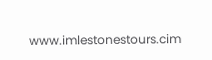www.imlestonestours.cim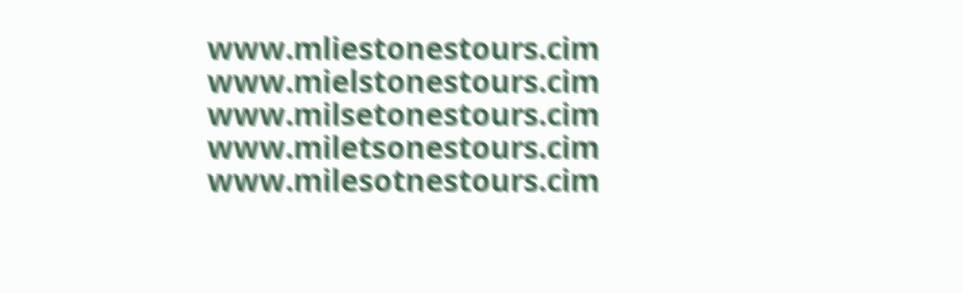www.mliestonestours.cim www.mielstonestours.cim www.milsetonestours.cim www.miletsonestours.cim www.milesotnestours.cim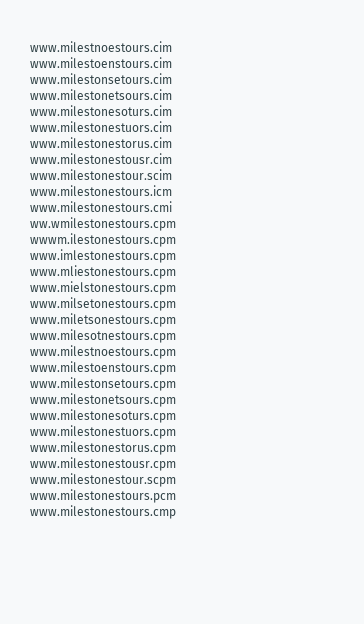www.milestnoestours.cim www.milestoenstours.cim www.milestonsetours.cim www.milestonetsours.cim www.milestonesoturs.cim www.milestonestuors.cim www.milestonestorus.cim www.milestonestousr.cim www.milestonestour.scim www.milestonestours.icm www.milestonestours.cmi ww.wmilestonestours.cpm wwwm.ilestonestours.cpm www.imlestonestours.cpm www.mliestonestours.cpm www.mielstonestours.cpm www.milsetonestours.cpm www.miletsonestours.cpm www.milesotnestours.cpm www.milestnoestours.cpm www.milestoenstours.cpm www.milestonsetours.cpm www.milestonetsours.cpm www.milestonesoturs.cpm www.milestonestuors.cpm www.milestonestorus.cpm www.milestonestousr.cpm www.milestonestour.scpm www.milestonestours.pcm www.milestonestours.cmp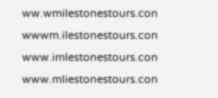ww.wmilestonestours.con wwwm.ilestonestours.con www.imlestonestours.con www.mliestonestours.con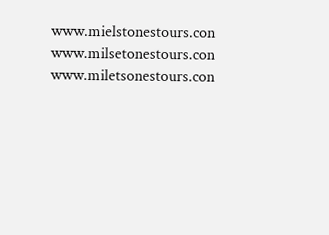www.mielstonestours.con www.milsetonestours.con www.miletsonestours.con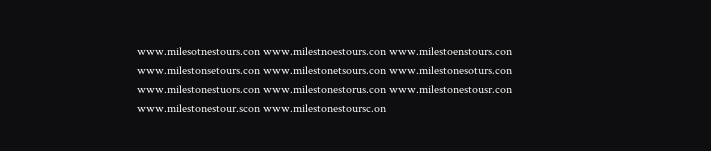www.milesotnestours.con www.milestnoestours.con www.milestoenstours.con www.milestonsetours.con www.milestonetsours.con www.milestonesoturs.con www.milestonestuors.con www.milestonestorus.con www.milestonestousr.con www.milestonestour.scon www.milestonestoursc.on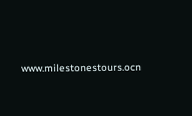www.milestonestours.ocn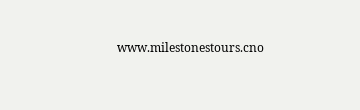www.milestonestours.cno